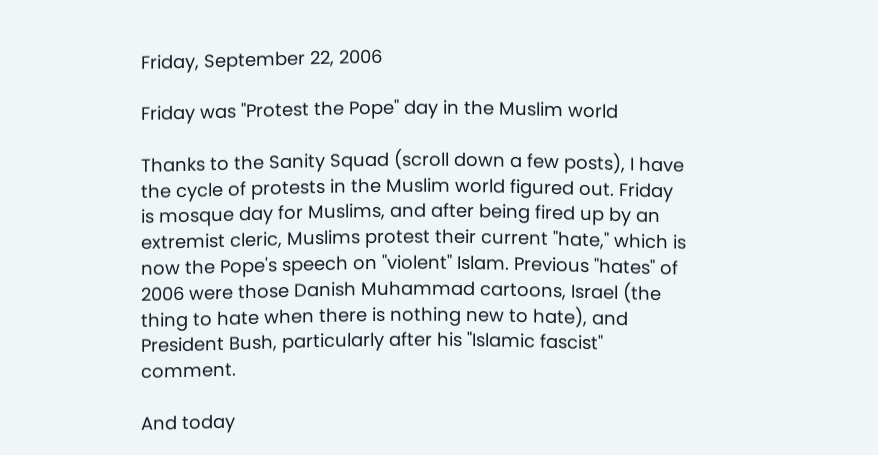Friday, September 22, 2006

Friday was "Protest the Pope" day in the Muslim world

Thanks to the Sanity Squad (scroll down a few posts), I have the cycle of protests in the Muslim world figured out. Friday is mosque day for Muslims, and after being fired up by an extremist cleric, Muslims protest their current "hate," which is now the Pope's speech on "violent" Islam. Previous "hates" of 2006 were those Danish Muhammad cartoons, Israel (the thing to hate when there is nothing new to hate), and President Bush, particularly after his "Islamic fascist" comment.

And today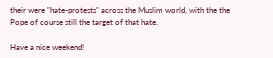their were "hate-protests" across the Muslim world, with the the Pope of course still the target of that hate.

Have a nice weekend!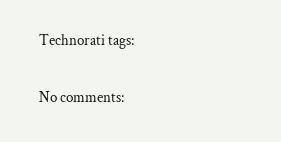Technorati tags:

No comments: